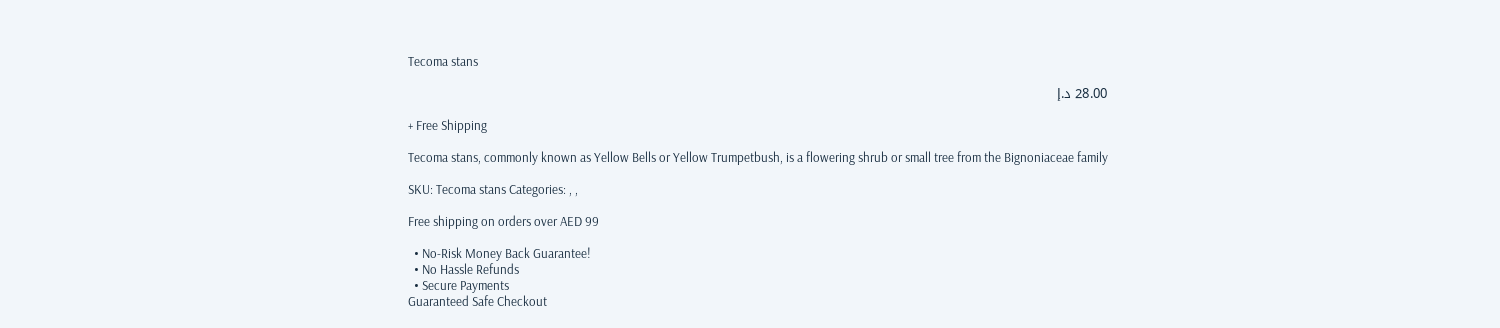Tecoma stans

28.00 د.إ

+ Free Shipping

Tecoma stans, commonly known as Yellow Bells or Yellow Trumpetbush, is a flowering shrub or small tree from the Bignoniaceae family

SKU: Tecoma stans Categories: , ,

Free shipping on orders over AED 99

  • No-Risk Money Back Guarantee!
  • No Hassle Refunds
  • Secure Payments
Guaranteed Safe Checkout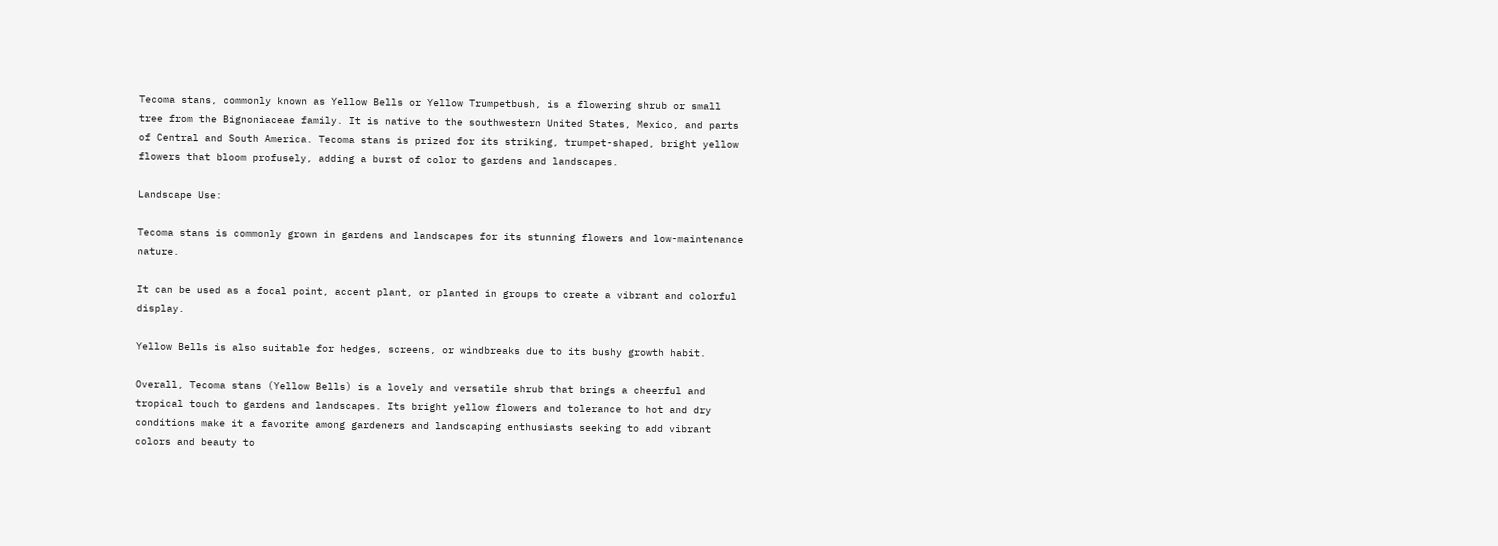Tecoma stans, commonly known as Yellow Bells or Yellow Trumpetbush, is a flowering shrub or small tree from the Bignoniaceae family. It is native to the southwestern United States, Mexico, and parts of Central and South America. Tecoma stans is prized for its striking, trumpet-shaped, bright yellow flowers that bloom profusely, adding a burst of color to gardens and landscapes.

Landscape Use:

Tecoma stans is commonly grown in gardens and landscapes for its stunning flowers and low-maintenance nature.

It can be used as a focal point, accent plant, or planted in groups to create a vibrant and colorful display.

Yellow Bells is also suitable for hedges, screens, or windbreaks due to its bushy growth habit.

Overall, Tecoma stans (Yellow Bells) is a lovely and versatile shrub that brings a cheerful and tropical touch to gardens and landscapes. Its bright yellow flowers and tolerance to hot and dry conditions make it a favorite among gardeners and landscaping enthusiasts seeking to add vibrant colors and beauty to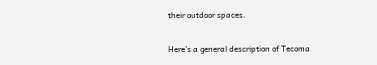their outdoor spaces.

Here’s a general description of Tecoma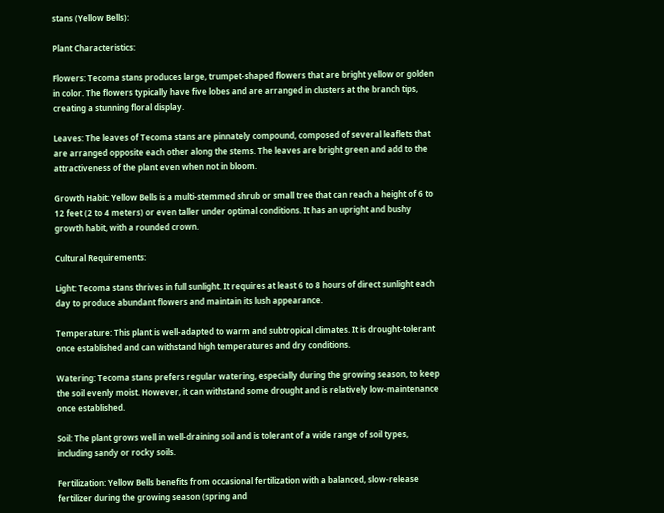stans (Yellow Bells):

Plant Characteristics:

Flowers: Tecoma stans produces large, trumpet-shaped flowers that are bright yellow or golden in color. The flowers typically have five lobes and are arranged in clusters at the branch tips, creating a stunning floral display.

Leaves: The leaves of Tecoma stans are pinnately compound, composed of several leaflets that are arranged opposite each other along the stems. The leaves are bright green and add to the attractiveness of the plant even when not in bloom.

Growth Habit: Yellow Bells is a multi-stemmed shrub or small tree that can reach a height of 6 to 12 feet (2 to 4 meters) or even taller under optimal conditions. It has an upright and bushy growth habit, with a rounded crown.

Cultural Requirements:

Light: Tecoma stans thrives in full sunlight. It requires at least 6 to 8 hours of direct sunlight each day to produce abundant flowers and maintain its lush appearance.

Temperature: This plant is well-adapted to warm and subtropical climates. It is drought-tolerant once established and can withstand high temperatures and dry conditions.

Watering: Tecoma stans prefers regular watering, especially during the growing season, to keep the soil evenly moist. However, it can withstand some drought and is relatively low-maintenance once established.

Soil: The plant grows well in well-draining soil and is tolerant of a wide range of soil types, including sandy or rocky soils.

Fertilization: Yellow Bells benefits from occasional fertilization with a balanced, slow-release fertilizer during the growing season (spring and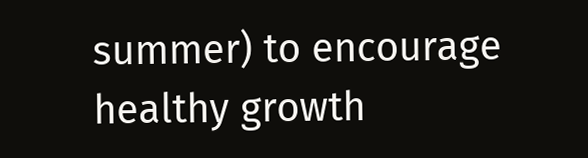summer) to encourage healthy growth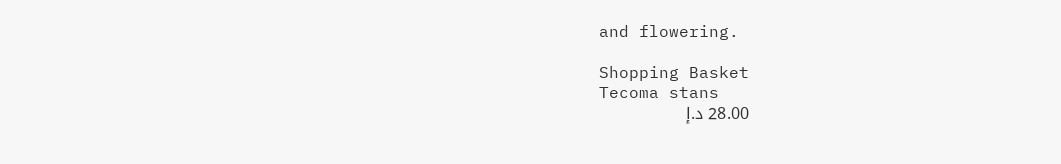and flowering.

Shopping Basket
Tecoma stans
28.00 د.إ